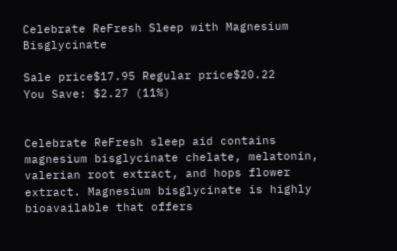Celebrate ReFresh Sleep with Magnesium Bisglycinate

Sale price$17.95 Regular price$20.22
You Save: $2.27 (11%)


Celebrate ReFresh sleep aid contains magnesium bisglycinate chelate, melatonin, valerian root extract, and hops flower extract. Magnesium bisglycinate is highly bioavailable that offers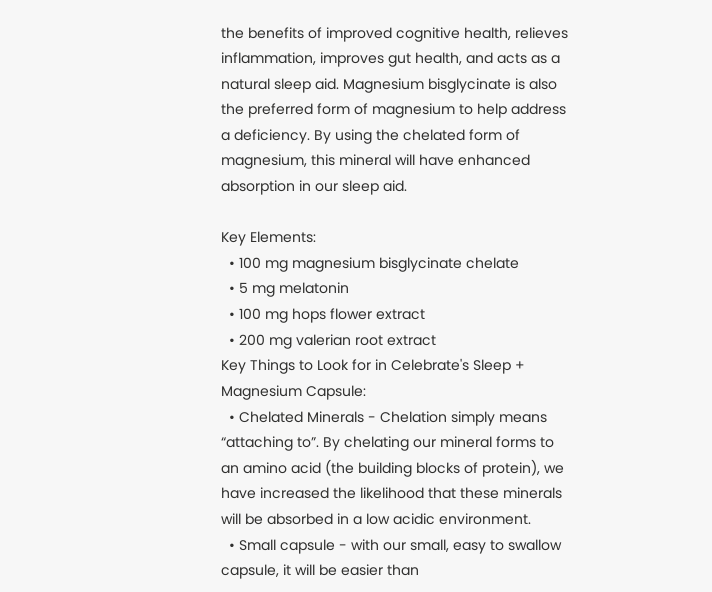the benefits of improved cognitive health, relieves inflammation, improves gut health, and acts as a natural sleep aid. Magnesium bisglycinate is also the preferred form of magnesium to help address a deficiency. By using the chelated form of magnesium, this mineral will have enhanced absorption in our sleep aid.

Key Elements:
  • 100 mg magnesium bisglycinate chelate
  • 5 mg melatonin
  • 100 mg hops flower extract
  • 200 mg valerian root extract
Key Things to Look for in Celebrate's Sleep + Magnesium Capsule:
  • Chelated Minerals - Chelation simply means “attaching to”. By chelating our mineral forms to an amino acid (the building blocks of protein), we have increased the likelihood that these minerals will be absorbed in a low acidic environment.
  • Small capsule - with our small, easy to swallow capsule, it will be easier than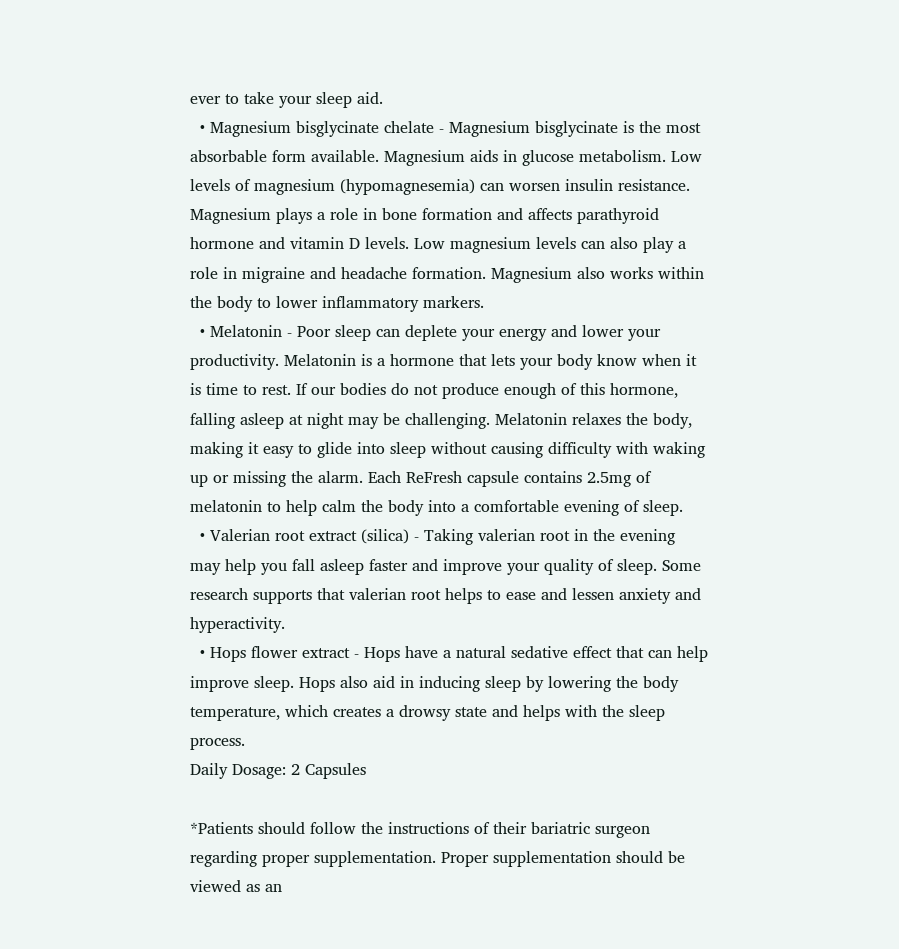ever to take your sleep aid.
  • Magnesium bisglycinate chelate - Magnesium bisglycinate is the most absorbable form available. Magnesium aids in glucose metabolism. Low levels of magnesium (hypomagnesemia) can worsen insulin resistance. Magnesium plays a role in bone formation and affects parathyroid hormone and vitamin D levels. Low magnesium levels can also play a role in migraine and headache formation. Magnesium also works within the body to lower inflammatory markers.
  • Melatonin - Poor sleep can deplete your energy and lower your productivity. Melatonin is a hormone that lets your body know when it is time to rest. If our bodies do not produce enough of this hormone, falling asleep at night may be challenging. Melatonin relaxes the body, making it easy to glide into sleep without causing difficulty with waking up or missing the alarm. Each ReFresh capsule contains 2.5mg of melatonin to help calm the body into a comfortable evening of sleep.
  • Valerian root extract (silica) - Taking valerian root in the evening may help you fall asleep faster and improve your quality of sleep. Some research supports that valerian root helps to ease and lessen anxiety and hyperactivity.
  • Hops flower extract - Hops have a natural sedative effect that can help improve sleep. Hops also aid in inducing sleep by lowering the body temperature, which creates a drowsy state and helps with the sleep process.
Daily Dosage: 2 Capsules

*Patients should follow the instructions of their bariatric surgeon regarding proper supplementation. Proper supplementation should be viewed as an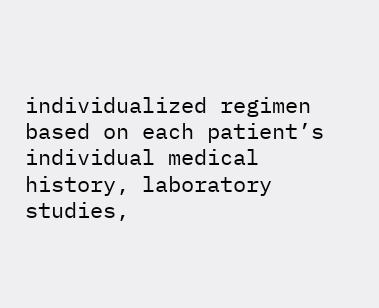individualized regimen based on each patient’s individual medical history, laboratory studies,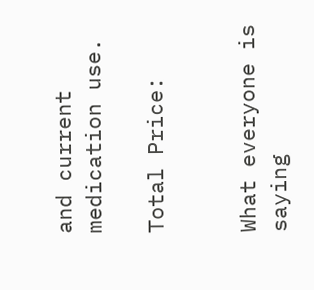and current medication use.

Total Price:


What everyone is saying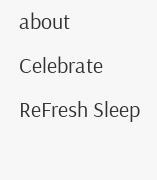about Celebrate ReFresh Sleep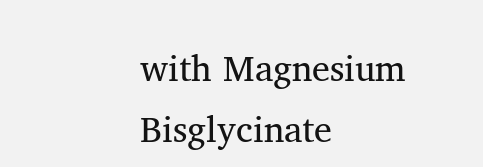with Magnesium Bisglycinate